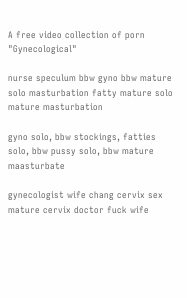A free video collection of porn "Gynecological"

nurse speculum bbw gyno bbw mature solo masturbation fatty mature solo mature masturbation

gyno solo, bbw stockings, fatties solo, bbw pussy solo, bbw mature maasturbate

gynecologist wife chang cervix sex mature cervix doctor fuck wife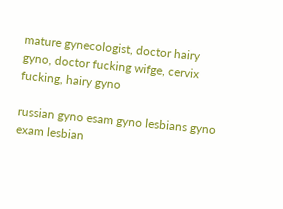mature gynecologist, doctor hairy gyno, doctor fucking wifge, cervix fucking, hairy gyno

russian gyno esam gyno lesbians gyno exam lesbian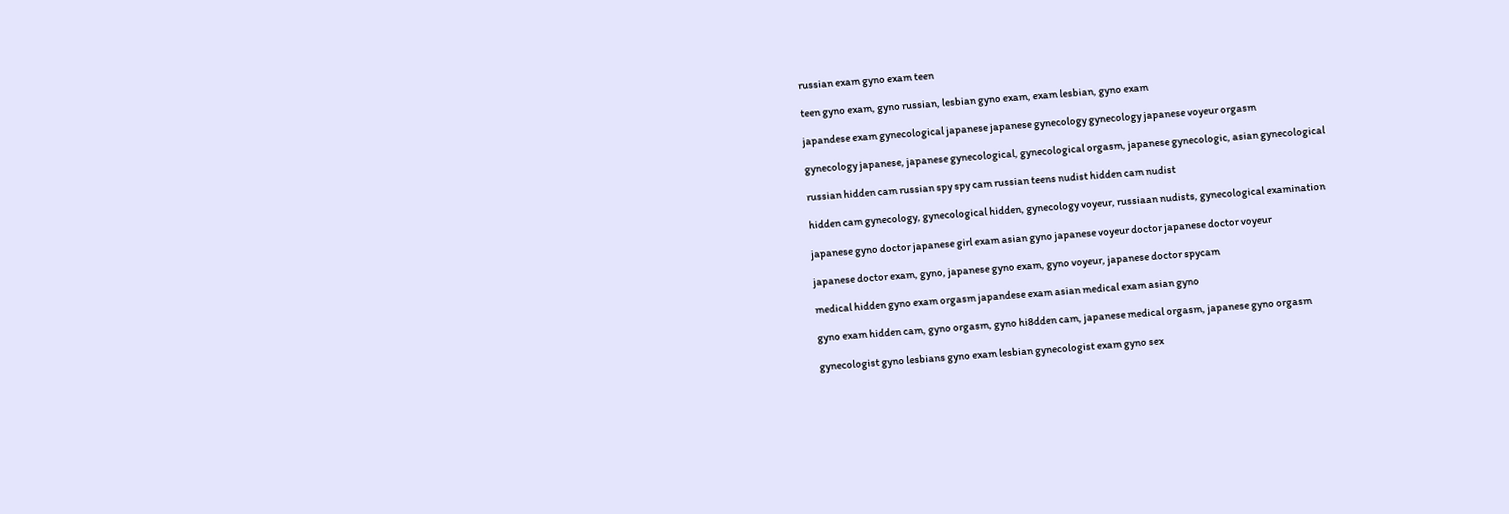russian exam gyno exam teen

teen gyno exam, gyno russian, lesbian gyno exam, exam lesbian, gyno exam

japandese exam gynecological japanese japanese gynecology gynecology japanese voyeur orgasm

gynecology japanese, japanese gynecological, gynecological orgasm, japanese gynecologic, asian gynecological

russian hidden cam russian spy spy cam russian teens nudist hidden cam nudist

hidden cam gynecology, gynecological hidden, gynecology voyeur, russiaan nudists, gynecological examination

japanese gyno doctor japanese girl exam asian gyno japanese voyeur doctor japanese doctor voyeur

japanese doctor exam, gyno, japanese gyno exam, gyno voyeur, japanese doctor spycam

medical hidden gyno exam orgasm japandese exam asian medical exam asian gyno

gyno exam hidden cam, gyno orgasm, gyno hi8dden cam, japanese medical orgasm, japanese gyno orgasm

gynecologist gyno lesbians gyno exam lesbian gynecologist exam gyno sex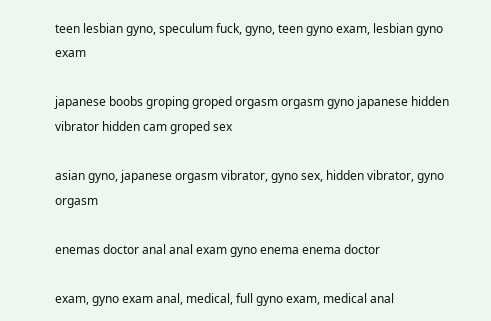teen lesbian gyno, speculum fuck, gyno, teen gyno exam, lesbian gyno exam

japanese boobs groping groped orgasm orgasm gyno japanese hidden vibrator hidden cam groped sex

asian gyno, japanese orgasm vibrator, gyno sex, hidden vibrator, gyno orgasm

enemas doctor anal anal exam gyno enema enema doctor

exam, gyno exam anal, medical, full gyno exam, medical anal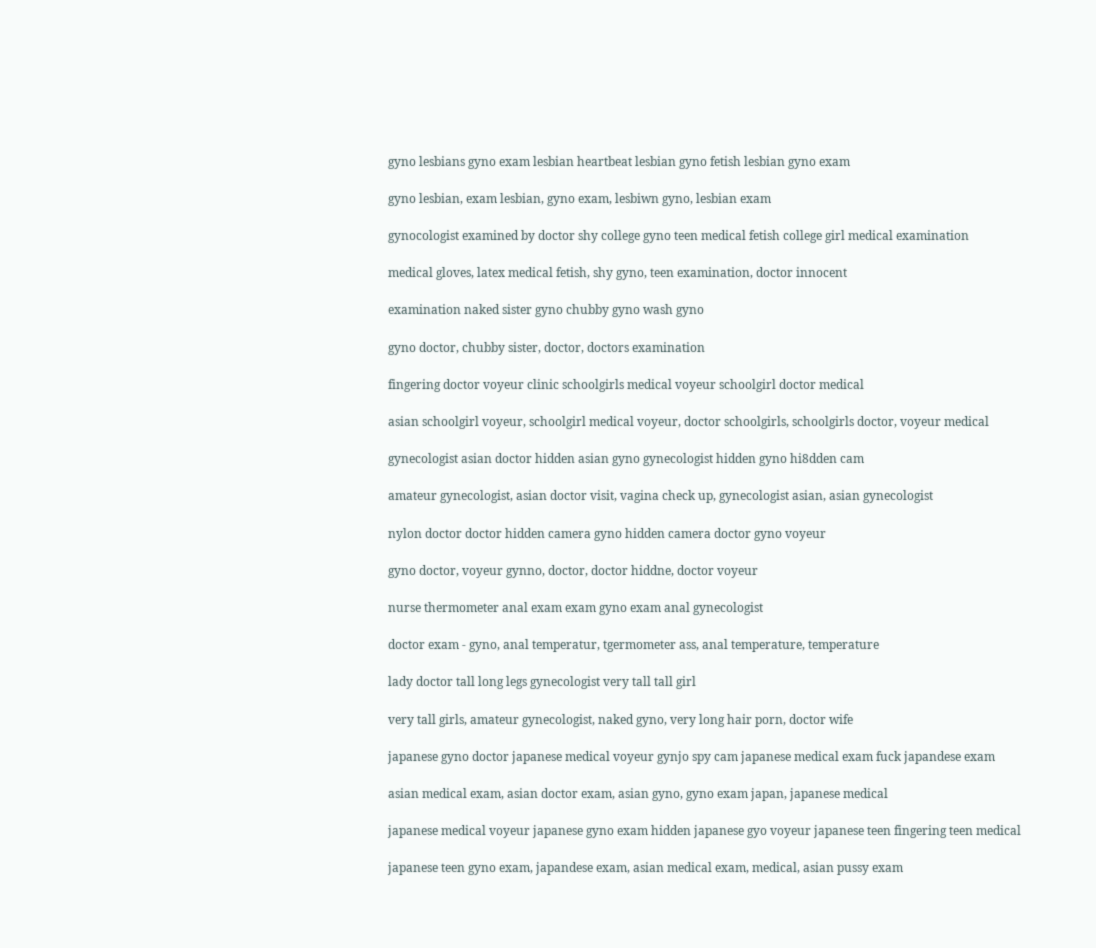gyno lesbians gyno exam lesbian heartbeat lesbian gyno fetish lesbian gyno exam

gyno lesbian, exam lesbian, gyno exam, lesbiwn gyno, lesbian exam

gynocologist examined by doctor shy college gyno teen medical fetish college girl medical examination

medical gloves, latex medical fetish, shy gyno, teen examination, doctor innocent

examination naked sister gyno chubby gyno wash gyno

gyno doctor, chubby sister, doctor, doctors examination

fingering doctor voyeur clinic schoolgirls medical voyeur schoolgirl doctor medical

asian schoolgirl voyeur, schoolgirl medical voyeur, doctor schoolgirls, schoolgirls doctor, voyeur medical

gynecologist asian doctor hidden asian gyno gynecologist hidden gyno hi8dden cam

amateur gynecologist, asian doctor visit, vagina check up, gynecologist asian, asian gynecologist

nylon doctor doctor hidden camera gyno hidden camera doctor gyno voyeur

gyno doctor, voyeur gynno, doctor, doctor hiddne, doctor voyeur

nurse thermometer anal exam exam gyno exam anal gynecologist

doctor exam - gyno, anal temperatur, tgermometer ass, anal temperature, temperature

lady doctor tall long legs gynecologist very tall tall girl

very tall girls, amateur gynecologist, naked gyno, very long hair porn, doctor wife

japanese gyno doctor japanese medical voyeur gynjo spy cam japanese medical exam fuck japandese exam

asian medical exam, asian doctor exam, asian gyno, gyno exam japan, japanese medical

japanese medical voyeur japanese gyno exam hidden japanese gyo voyeur japanese teen fingering teen medical

japanese teen gyno exam, japandese exam, asian medical exam, medical, asian pussy exam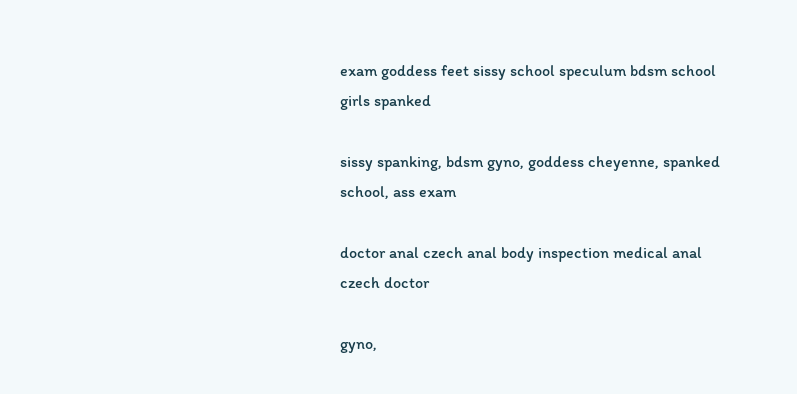exam goddess feet sissy school speculum bdsm school girls spanked

sissy spanking, bdsm gyno, goddess cheyenne, spanked school, ass exam

doctor anal czech anal body inspection medical anal czech doctor

gyno,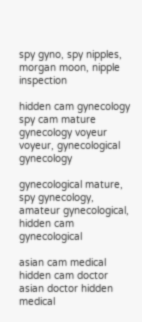spy gyno, spy nipples, morgan moon, nipple inspection

hidden cam gynecology spy cam mature gynecology voyeur voyeur, gynecological gynecology

gynecological mature, spy gynecology, amateur gynecological, hidden cam gynecological

asian cam medical hidden cam doctor asian doctor hidden medical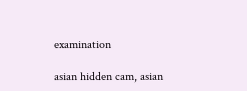examination

asian hidden cam, asian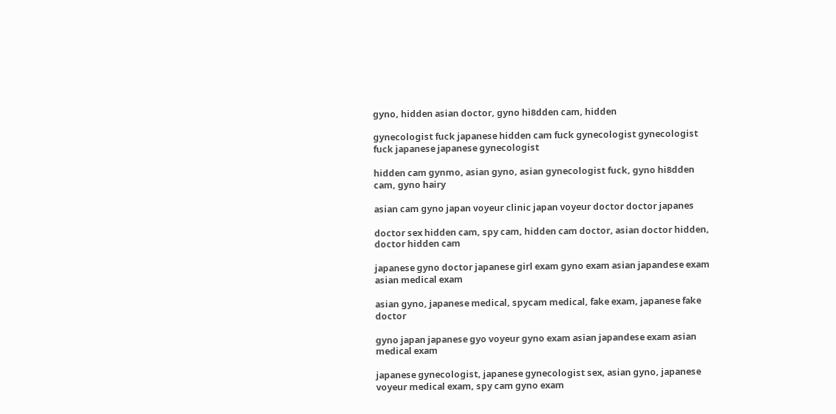gyno, hidden asian doctor, gyno hi8dden cam, hidden

gynecologist fuck japanese hidden cam fuck gynecologist gynecologist fuck japanese japanese gynecologist

hidden cam gynmo, asian gyno, asian gynecologist fuck, gyno hi8dden cam, gyno hairy

asian cam gyno japan voyeur clinic japan voyeur doctor doctor japanes

doctor sex hidden cam, spy cam, hidden cam doctor, asian doctor hidden, doctor hidden cam

japanese gyno doctor japanese girl exam gyno exam asian japandese exam asian medical exam

asian gyno, japanese medical, spycam medical, fake exam, japanese fake doctor

gyno japan japanese gyo voyeur gyno exam asian japandese exam asian medical exam

japanese gynecologist, japanese gynecologist sex, asian gyno, japanese voyeur medical exam, spy cam gyno exam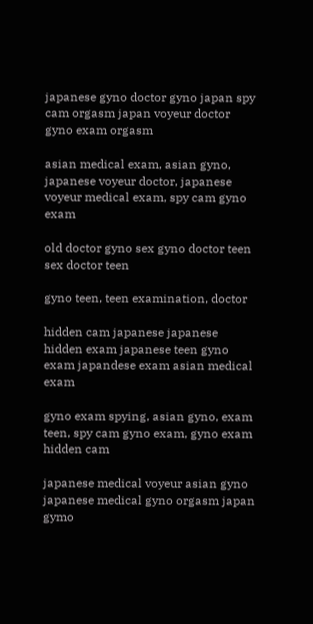japanese gyno doctor gyno japan spy cam orgasm japan voyeur doctor gyno exam orgasm

asian medical exam, asian gyno, japanese voyeur doctor, japanese voyeur medical exam, spy cam gyno exam

old doctor gyno sex gyno doctor teen sex doctor teen

gyno teen, teen examination, doctor

hidden cam japanese japanese hidden exam japanese teen gyno exam japandese exam asian medical exam

gyno exam spying, asian gyno, exam teen, spy cam gyno exam, gyno exam hidden cam

japanese medical voyeur asian gyno japanese medical gyno orgasm japan gymo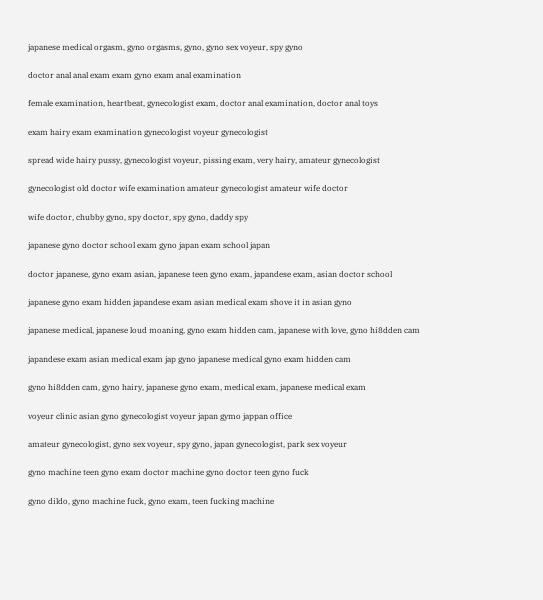japanese medical orgasm, gyno orgasms, gyno, gyno sex voyeur, spy gyno

doctor anal anal exam exam gyno exam anal examination

female examination, heartbeat, gynecologist exam, doctor anal examination, doctor anal toys

exam hairy exam examination gynecologist voyeur gynecologist

spread wide hairy pussy, gynecologist voyeur, pissing exam, very hairy, amateur gynecologist

gynecologist old doctor wife examination amateur gynecologist amateur wife doctor

wife doctor, chubby gyno, spy doctor, spy gyno, daddy spy

japanese gyno doctor school exam gyno japan exam school japan

doctor japanese, gyno exam asian, japanese teen gyno exam, japandese exam, asian doctor school

japanese gyno exam hidden japandese exam asian medical exam shove it in asian gyno

japanese medical, japanese loud moaning, gyno exam hidden cam, japanese with love, gyno hi8dden cam

japandese exam asian medical exam jap gyno japanese medical gyno exam hidden cam

gyno hi8dden cam, gyno hairy, japanese gyno exam, medical exam, japanese medical exam

voyeur clinic asian gyno gynecologist voyeur japan gymo jappan office

amateur gynecologist, gyno sex voyeur, spy gyno, japan gynecologist, park sex voyeur

gyno machine teen gyno exam doctor machine gyno doctor teen gyno fuck

gyno dildo, gyno machine fuck, gyno exam, teen fucking machine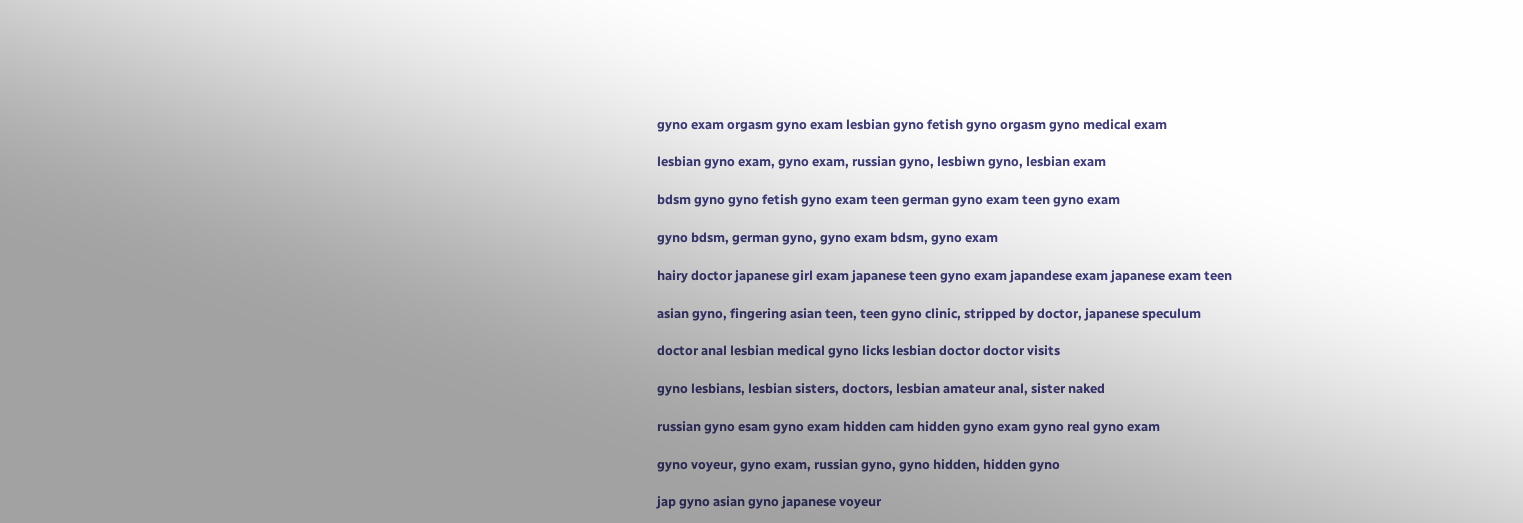gyno exam orgasm gyno exam lesbian gyno fetish gyno orgasm gyno medical exam

lesbian gyno exam, gyno exam, russian gyno, lesbiwn gyno, lesbian exam

bdsm gyno gyno fetish gyno exam teen german gyno exam teen gyno exam

gyno bdsm, german gyno, gyno exam bdsm, gyno exam

hairy doctor japanese girl exam japanese teen gyno exam japandese exam japanese exam teen

asian gyno, fingering asian teen, teen gyno clinic, stripped by doctor, japanese speculum

doctor anal lesbian medical gyno licks lesbian doctor doctor visits

gyno lesbians, lesbian sisters, doctors, lesbian amateur anal, sister naked

russian gyno esam gyno exam hidden cam hidden gyno exam gyno real gyno exam

gyno voyeur, gyno exam, russian gyno, gyno hidden, hidden gyno

jap gyno asian gyno japanese voyeur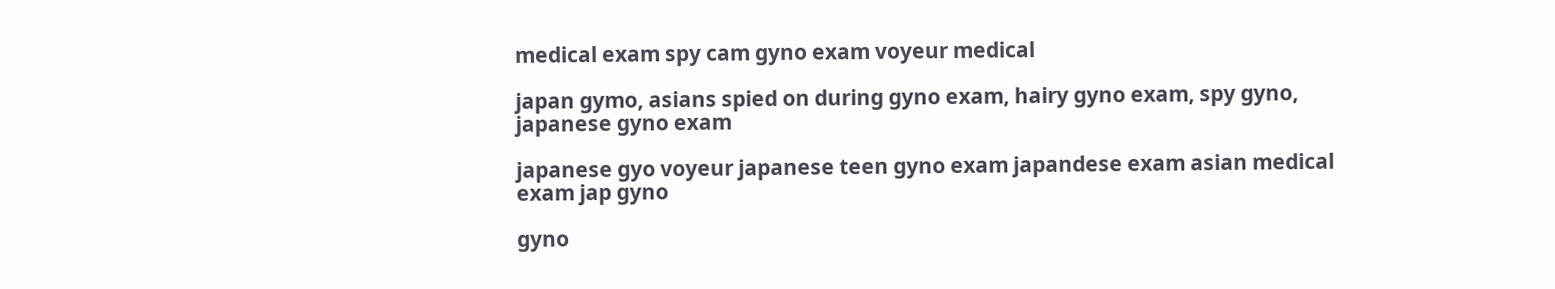medical exam spy cam gyno exam voyeur medical

japan gymo, asians spied on during gyno exam, hairy gyno exam, spy gyno, japanese gyno exam

japanese gyo voyeur japanese teen gyno exam japandese exam asian medical exam jap gyno

gyno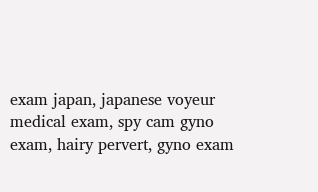exam japan, japanese voyeur medical exam, spy cam gyno exam, hairy pervert, gyno exam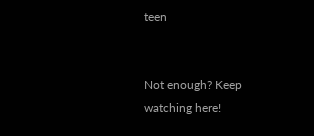teen


Not enough? Keep watching here!